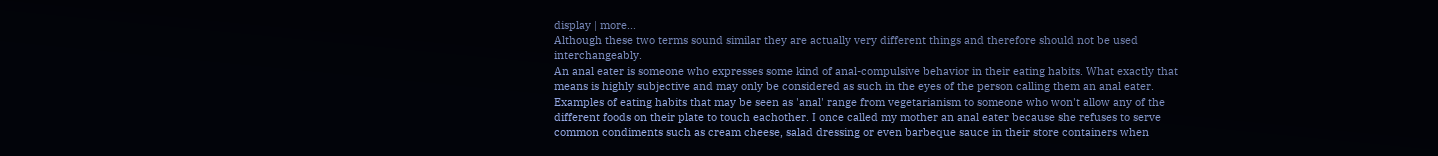display | more...
Although these two terms sound similar they are actually very different things and therefore should not be used interchangeably.
An anal eater is someone who expresses some kind of anal-compulsive behavior in their eating habits. What exactly that means is highly subjective and may only be considered as such in the eyes of the person calling them an anal eater. Examples of eating habits that may be seen as 'anal' range from vegetarianism to someone who won't allow any of the different foods on their plate to touch eachother. I once called my mother an anal eater because she refuses to serve common condiments such as cream cheese, salad dressing or even barbeque sauce in their store containers when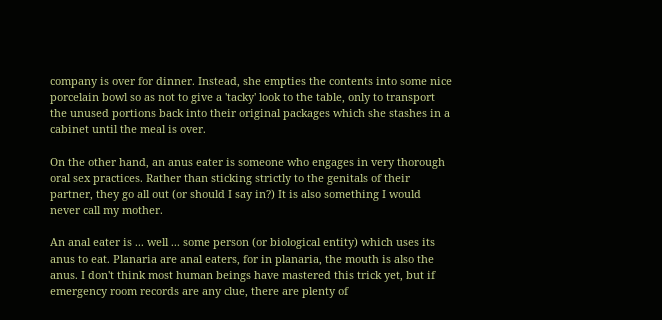company is over for dinner. Instead, she empties the contents into some nice porcelain bowl so as not to give a 'tacky' look to the table, only to transport the unused portions back into their original packages which she stashes in a cabinet until the meal is over.

On the other hand, an anus eater is someone who engages in very thorough oral sex practices. Rather than sticking strictly to the genitals of their partner, they go all out (or should I say in?) It is also something I would never call my mother.

An anal eater is ... well ... some person (or biological entity) which uses its anus to eat. Planaria are anal eaters, for in planaria, the mouth is also the anus. I don't think most human beings have mastered this trick yet, but if emergency room records are any clue, there are plenty of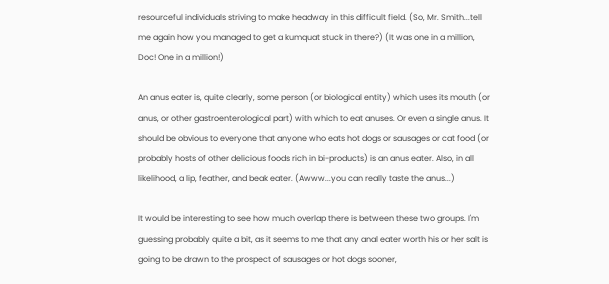resourceful individuals striving to make headway in this difficult field. (So, Mr. Smith...tell me again how you managed to get a kumquat stuck in there?) (It was one in a million, Doc! One in a million!)

An anus eater is, quite clearly, some person (or biological entity) which uses its mouth (or anus, or other gastroenterological part) with which to eat anuses. Or even a single anus. It should be obvious to everyone that anyone who eats hot dogs or sausages or cat food (or probably hosts of other delicious foods rich in bi-products) is an anus eater. Also, in all likelihood, a lip, feather, and beak eater. (Awww...you can really taste the anus...)

It would be interesting to see how much overlap there is between these two groups. I'm guessing probably quite a bit, as it seems to me that any anal eater worth his or her salt is going to be drawn to the prospect of sausages or hot dogs sooner,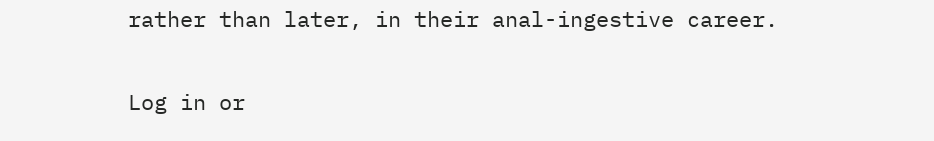rather than later, in their anal-ingestive career.

Log in or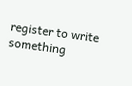register to write something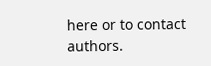here or to contact authors.